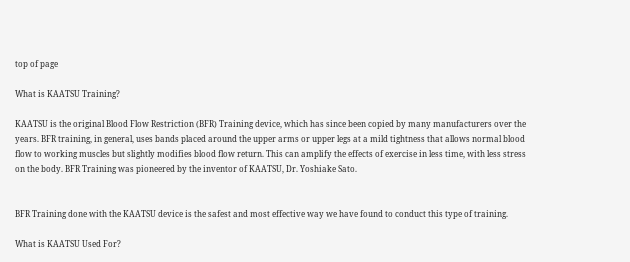top of page

What is KAATSU Training?

KAATSU is the original Blood Flow Restriction (BFR) Training device, which has since been copied by many manufacturers over the years. BFR training, in general, uses bands placed around the upper arms or upper legs at a mild tightness that allows normal blood flow to working muscles but slightly modifies blood flow return. This can amplify the effects of exercise in less time, with less stress on the body. BFR Training was pioneered by the inventor of KAATSU, Dr. Yoshiake Sato.


BFR Training done with the KAATSU device is the safest and most effective way we have found to conduct this type of training.

What is KAATSU Used For?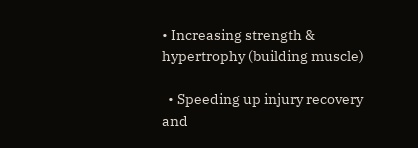• Increasing strength & hypertrophy (building muscle)

  • Speeding up injury recovery and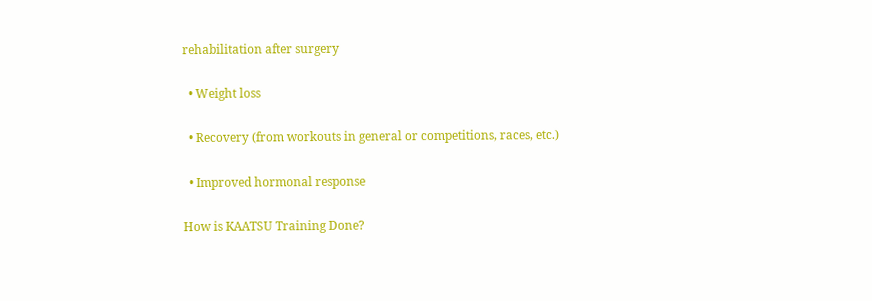rehabilitation after surgery

  • Weight loss

  • Recovery (from workouts in general or competitions, races, etc.)

  • Improved hormonal response

How is KAATSU Training Done?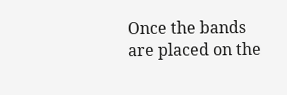Once the bands are placed on the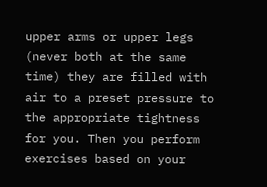upper arms or upper legs (never both at the same time) they are filled with air to a preset pressure to the appropriate tightness for you. Then you perform exercises based on your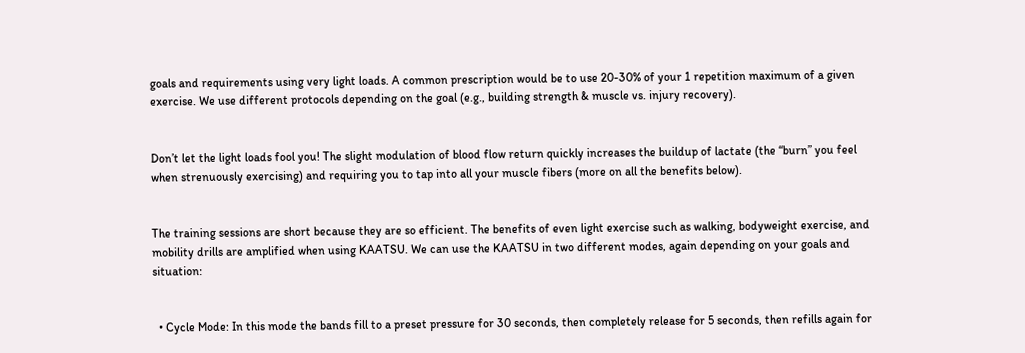goals and requirements using very light loads. A common prescription would be to use 20-30% of your 1 repetition maximum of a given exercise. We use different protocols depending on the goal (e.g., building strength & muscle vs. injury recovery).


Don’t let the light loads fool you! The slight modulation of blood flow return quickly increases the buildup of lactate (the “burn” you feel when strenuously exercising) and requiring you to tap into all your muscle fibers (more on all the benefits below).


The training sessions are short because they are so efficient. The benefits of even light exercise such as walking, bodyweight exercise, and mobility drills are amplified when using KAATSU. We can use the KAATSU in two different modes, again depending on your goals and situation:


  • Cycle Mode: In this mode the bands fill to a preset pressure for 30 seconds, then completely release for 5 seconds, then refills again for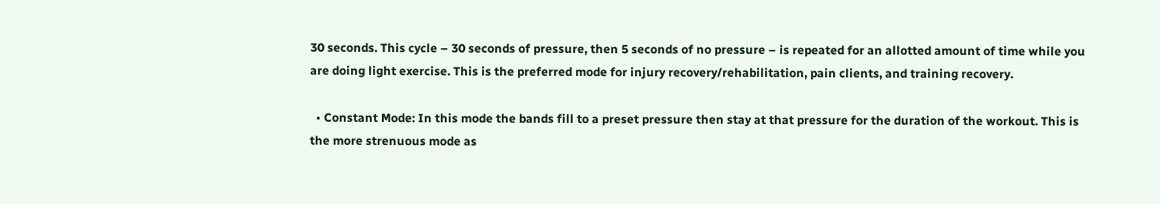30 seconds. This cycle – 30 seconds of pressure, then 5 seconds of no pressure – is repeated for an allotted amount of time while you are doing light exercise. This is the preferred mode for injury recovery/rehabilitation, pain clients, and training recovery.

  • Constant Mode: In this mode the bands fill to a preset pressure then stay at that pressure for the duration of the workout. This is the more strenuous mode as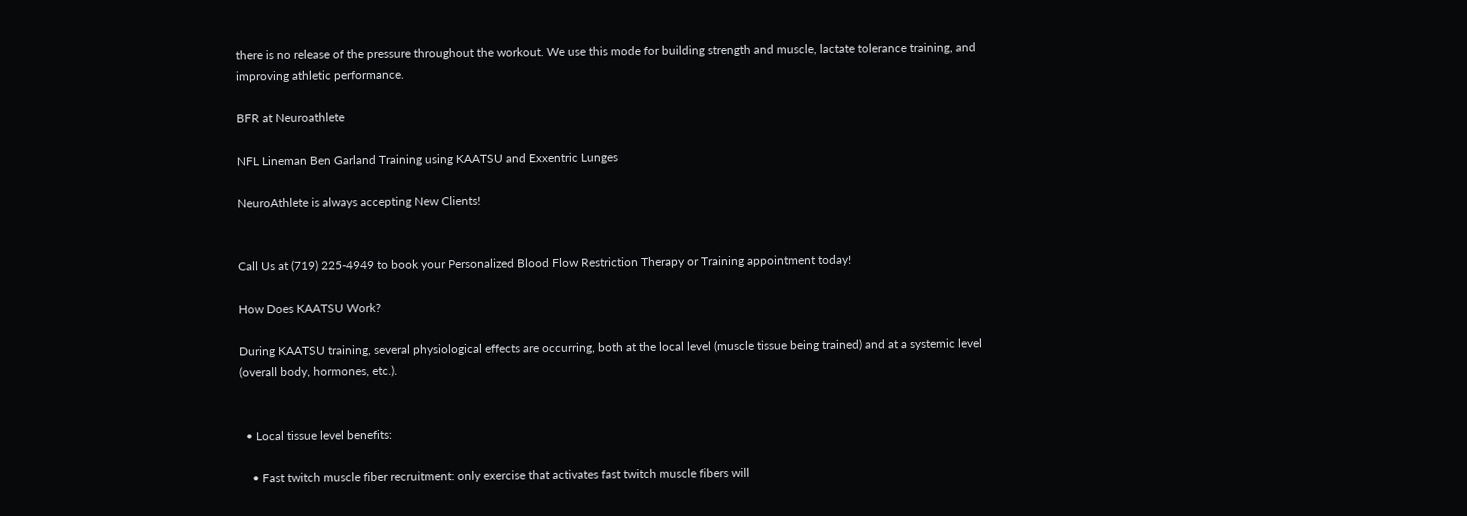there is no release of the pressure throughout the workout. We use this mode for building strength and muscle, lactate tolerance training, and improving athletic performance.

BFR at Neuroathlete

NFL Lineman Ben Garland Training using KAATSU and Exxentric Lunges

NeuroAthlete is always accepting New Clients!


Call Us at (719) 225-4949 to book your Personalized Blood Flow Restriction Therapy or Training appointment today!

How Does KAATSU Work?

During KAATSU training, several physiological effects are occurring, both at the local level (muscle tissue being trained) and at a systemic level (overall body, hormones, etc.).


  • Local tissue level benefits:

    • Fast twitch muscle fiber recruitment: only exercise that activates fast twitch muscle fibers will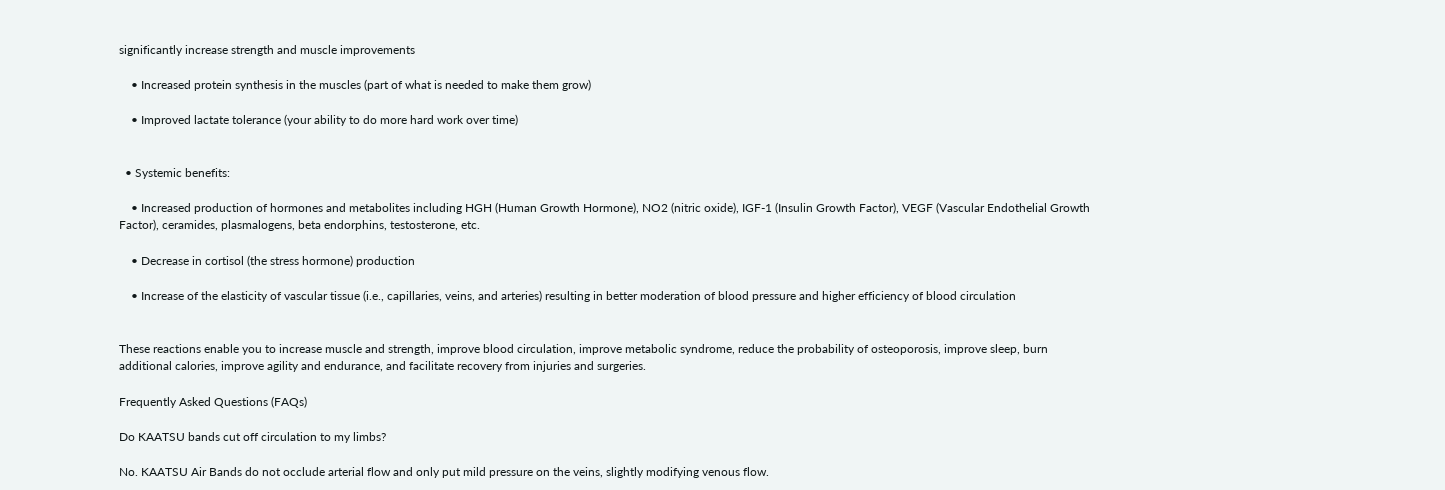significantly increase strength and muscle improvements

    • Increased protein synthesis in the muscles (part of what is needed to make them grow)

    • Improved lactate tolerance (your ability to do more hard work over time)


  • Systemic benefits:

    • Increased production of hormones and metabolites including HGH (Human Growth Hormone), NO2 (nitric oxide), IGF-1 (Insulin Growth Factor), VEGF (Vascular Endothelial Growth Factor), ceramides, plasmalogens, beta endorphins, testosterone, etc.

    • Decrease in cortisol (the stress hormone) production

    • Increase of the elasticity of vascular tissue (i.e., capillaries, veins, and arteries) resulting in better moderation of blood pressure and higher efficiency of blood circulation


These reactions enable you to increase muscle and strength, improve blood circulation, improve metabolic syndrome, reduce the probability of osteoporosis, improve sleep, burn additional calories, improve agility and endurance, and facilitate recovery from injuries and surgeries.

Frequently Asked Questions (FAQs)

Do KAATSU bands cut off circulation to my limbs?

No. KAATSU Air Bands do not occlude arterial flow and only put mild pressure on the veins, slightly modifying venous flow.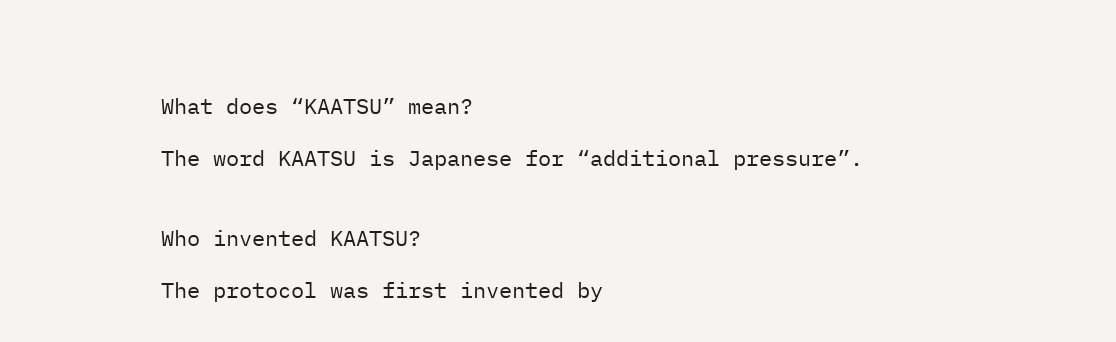What does “KAATSU” mean?

The word KAATSU is Japanese for “additional pressure”.


Who invented KAATSU?

The protocol was first invented by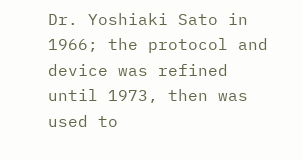Dr. Yoshiaki Sato in 1966; the protocol and device was refined until 1973, then was used to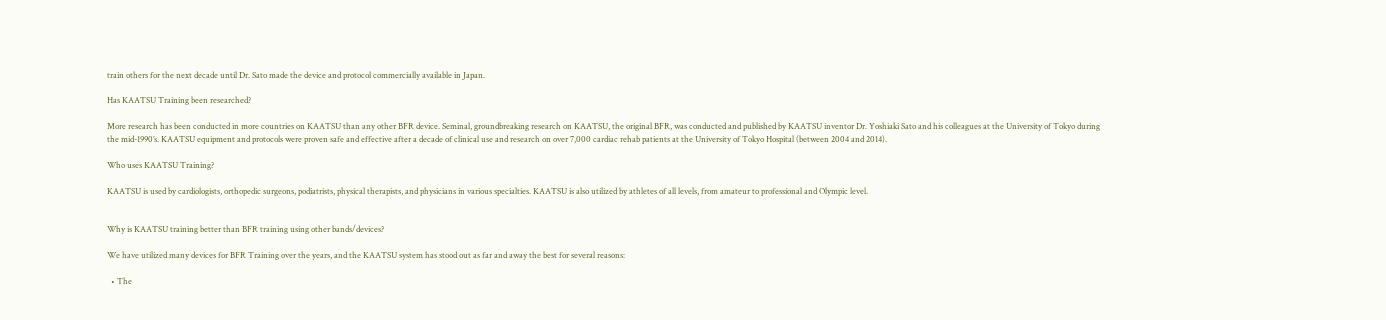train others for the next decade until Dr. Sato made the device and protocol commercially available in Japan.

Has KAATSU Training been researched?

More research has been conducted in more countries on KAATSU than any other BFR device. Seminal, groundbreaking research on KAATSU, the original BFR, was conducted and published by KAATSU inventor Dr. Yoshiaki Sato and his colleagues at the University of Tokyo during the mid-1990’s. KAATSU equipment and protocols were proven safe and effective after a decade of clinical use and research on over 7,000 cardiac rehab patients at the University of Tokyo Hospital (between 2004 and 2014).

Who uses KAATSU Training?

KAATSU is used by cardiologists, orthopedic surgeons, podiatrists, physical therapists, and physicians in various specialties. KAATSU is also utilized by athletes of all levels, from amateur to professional and Olympic level.


Why is KAATSU training better than BFR training using other bands/devices?

We have utilized many devices for BFR Training over the years, and the KAATSU system has stood out as far and away the best for several reasons:

  • The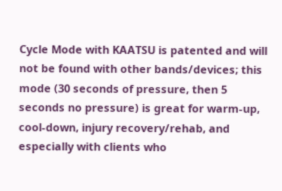Cycle Mode with KAATSU is patented and will not be found with other bands/devices; this mode (30 seconds of pressure, then 5 seconds no pressure) is great for warm-up, cool-down, injury recovery/rehab, and especially with clients who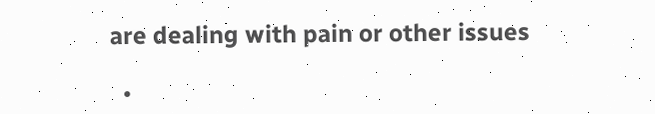are dealing with pain or other issues

  •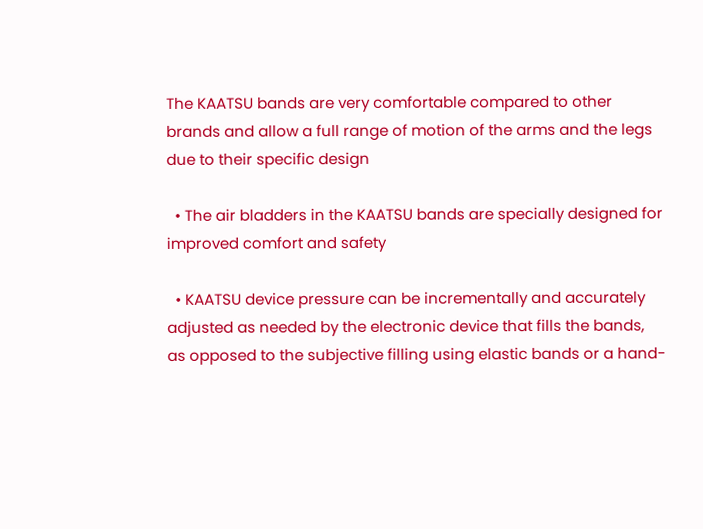The KAATSU bands are very comfortable compared to other brands and allow a full range of motion of the arms and the legs due to their specific design

  • The air bladders in the KAATSU bands are specially designed for improved comfort and safety

  • KAATSU device pressure can be incrementally and accurately adjusted as needed by the electronic device that fills the bands, as opposed to the subjective filling using elastic bands or a hand-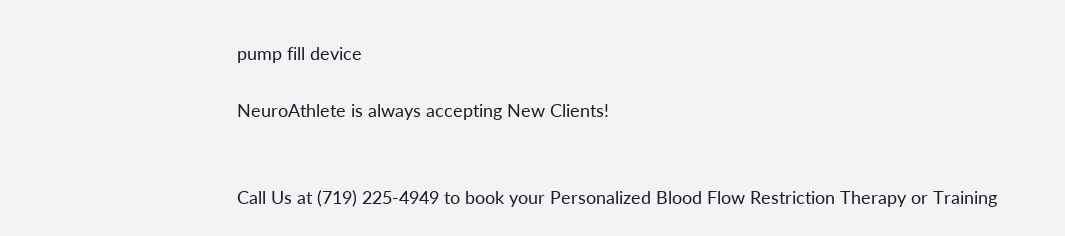pump fill device

NeuroAthlete is always accepting New Clients!


Call Us at (719) 225-4949 to book your Personalized Blood Flow Restriction Therapy or Training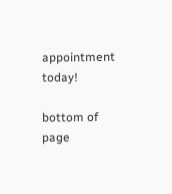appointment today!

bottom of page